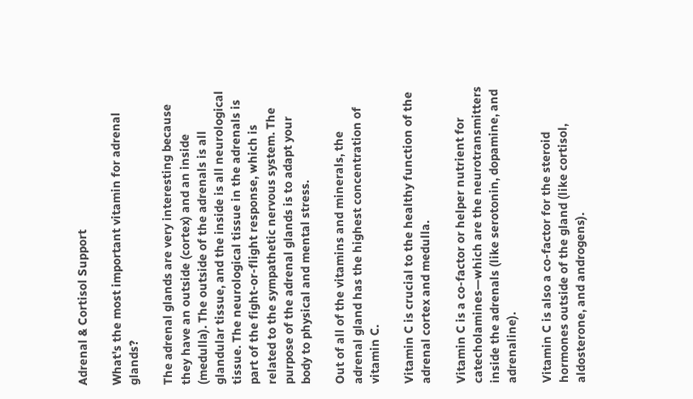Adrenal & Cortisol Support

What's the most important vitamin for adrenal glands?

The adrenal glands are very interesting because they have an outside (cortex) and an inside (medulla). The outside of the adrenals is all glandular tissue, and the inside is all neurological tissue. The neurological tissue in the adrenals is part of the fight-or-flight response, which is related to the sympathetic nervous system. The purpose of the adrenal glands is to adapt your body to physical and mental stress.

Out of all of the vitamins and minerals, the adrenal gland has the highest concentration of vitamin C.

Vitamin C is crucial to the healthy function of the adrenal cortex and medulla.

Vitamin C is a co-factor or helper nutrient for catecholamines—which are the neurotransmitters inside the adrenals (like serotonin, dopamine, and adrenaline).

Vitamin C is also a co-factor for the steroid hormones outside of the gland (like cortisol, aldosterone, and androgens).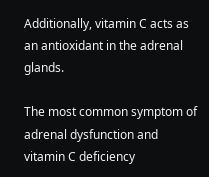Additionally, vitamin C acts as an antioxidant in the adrenal glands.

The most common symptom of adrenal dysfunction and vitamin C deficiency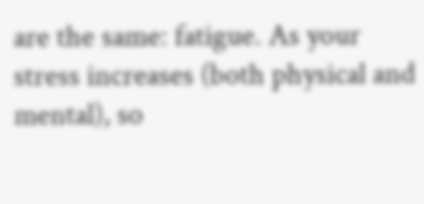are the same: fatigue. As your stress increases (both physical and mental), so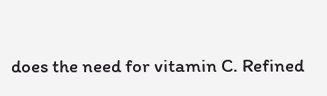does the need for vitamin C. Refined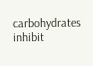carbohydrates inhibit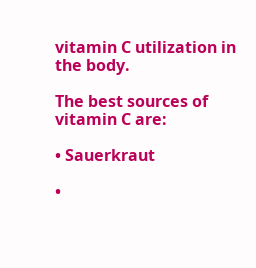vitamin C utilization in the body.

The best sources of vitamin C are:

• Sauerkraut

•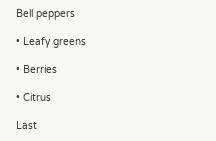Bell peppers

• Leafy greens

• Berries

• Citrus

Last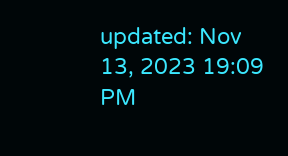updated: Nov 13, 2023 19:09 PM